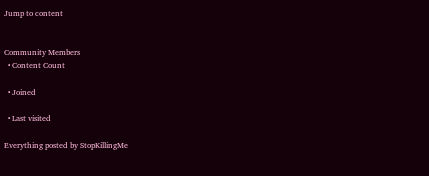Jump to content


Community Members
  • Content Count

  • Joined

  • Last visited

Everything posted by StopKillingMe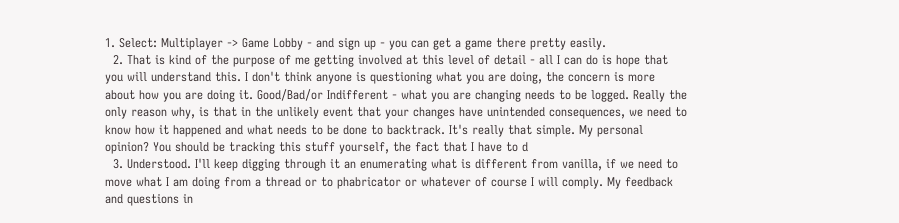1. Select: Multiplayer -> Game Lobby - and sign up - you can get a game there pretty easily.
  2. That is kind of the purpose of me getting involved at this level of detail - all I can do is hope that you will understand this. I don't think anyone is questioning what you are doing, the concern is more about how you are doing it. Good/Bad/or Indifferent - what you are changing needs to be logged. Really the only reason why, is that in the unlikely event that your changes have unintended consequences, we need to know how it happened and what needs to be done to backtrack. It's really that simple. My personal opinion? You should be tracking this stuff yourself, the fact that I have to d
  3. Understood. I'll keep digging through it an enumerating what is different from vanilla, if we need to move what I am doing from a thread or to phabricator or whatever of course I will comply. My feedback and questions in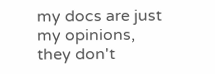my docs are just my opinions, they don't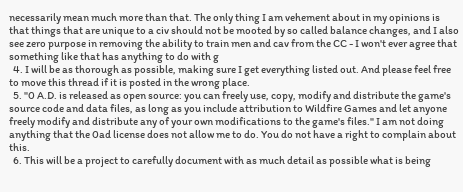necessarily mean much more than that. The only thing I am vehement about in my opinions is that things that are unique to a civ should not be mooted by so called balance changes, and I also see zero purpose in removing the ability to train men and cav from the CC - I won't ever agree that something like that has anything to do with g
  4. I will be as thorough as possible, making sure I get everything listed out. And please feel free to move this thread if it is posted in the wrong place.
  5. "0 A.D. is released as open source: you can freely use, copy, modify and distribute the game's source code and data files, as long as you include attribution to Wildfire Games and let anyone freely modify and distribute any of your own modifications to the game's files." I am not doing anything that the 0ad license does not allow me to do. You do not have a right to complain about this.
  6. This will be a project to carefully document with as much detail as possible what is being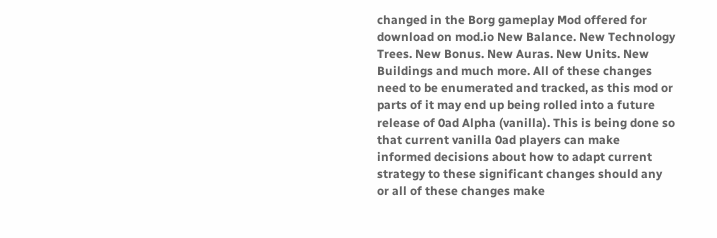changed in the Borg gameplay Mod offered for download on mod.io New Balance. New Technology Trees. New Bonus. New Auras. New Units. New Buildings and much more. All of these changes need to be enumerated and tracked, as this mod or parts of it may end up being rolled into a future release of 0ad Alpha (vanilla). This is being done so that current vanilla 0ad players can make informed decisions about how to adapt current strategy to these significant changes should any or all of these changes make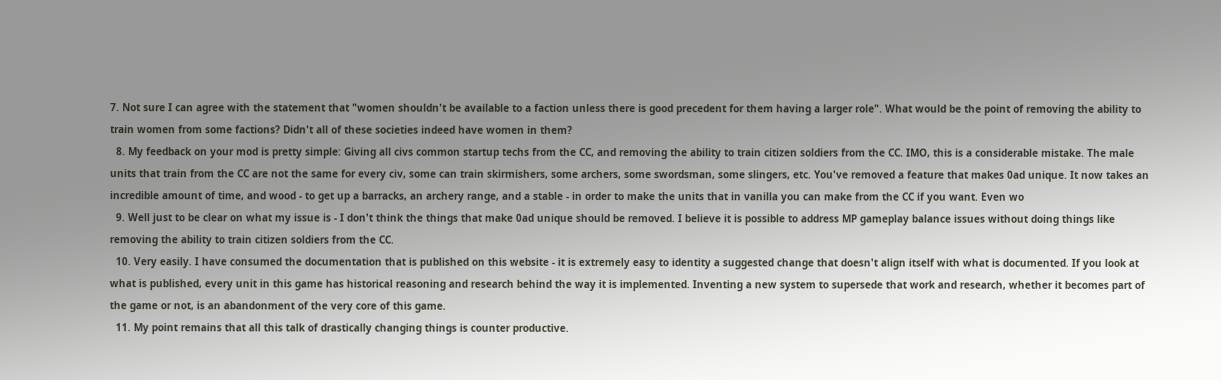7. Not sure I can agree with the statement that "women shouldn't be available to a faction unless there is good precedent for them having a larger role". What would be the point of removing the ability to train women from some factions? Didn't all of these societies indeed have women in them?
  8. My feedback on your mod is pretty simple: Giving all civs common startup techs from the CC, and removing the ability to train citizen soldiers from the CC. IMO, this is a considerable mistake. The male units that train from the CC are not the same for every civ, some can train skirmishers, some archers, some swordsman, some slingers, etc. You've removed a feature that makes 0ad unique. It now takes an incredible amount of time, and wood - to get up a barracks, an archery range, and a stable - in order to make the units that in vanilla you can make from the CC if you want. Even wo
  9. Well just to be clear on what my issue is - I don't think the things that make 0ad unique should be removed. I believe it is possible to address MP gameplay balance issues without doing things like removing the ability to train citizen soldiers from the CC.
  10. Very easily. I have consumed the documentation that is published on this website - it is extremely easy to identity a suggested change that doesn't align itself with what is documented. If you look at what is published, every unit in this game has historical reasoning and research behind the way it is implemented. Inventing a new system to supersede that work and research, whether it becomes part of the game or not, is an abandonment of the very core of this game.
  11. My point remains that all this talk of drastically changing things is counter productive.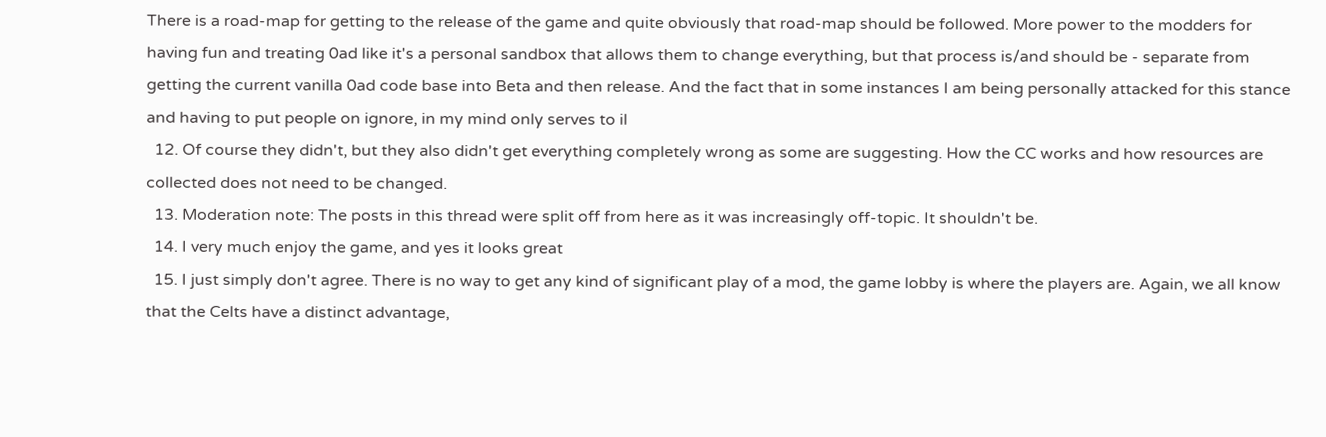There is a road-map for getting to the release of the game and quite obviously that road-map should be followed. More power to the modders for having fun and treating 0ad like it's a personal sandbox that allows them to change everything, but that process is/and should be - separate from getting the current vanilla 0ad code base into Beta and then release. And the fact that in some instances I am being personally attacked for this stance and having to put people on ignore, in my mind only serves to il
  12. Of course they didn't, but they also didn't get everything completely wrong as some are suggesting. How the CC works and how resources are collected does not need to be changed.
  13. Moderation note: The posts in this thread were split off from here as it was increasingly off-topic. It shouldn't be.
  14. I very much enjoy the game, and yes it looks great
  15. I just simply don't agree. There is no way to get any kind of significant play of a mod, the game lobby is where the players are. Again, we all know that the Celts have a distinct advantage,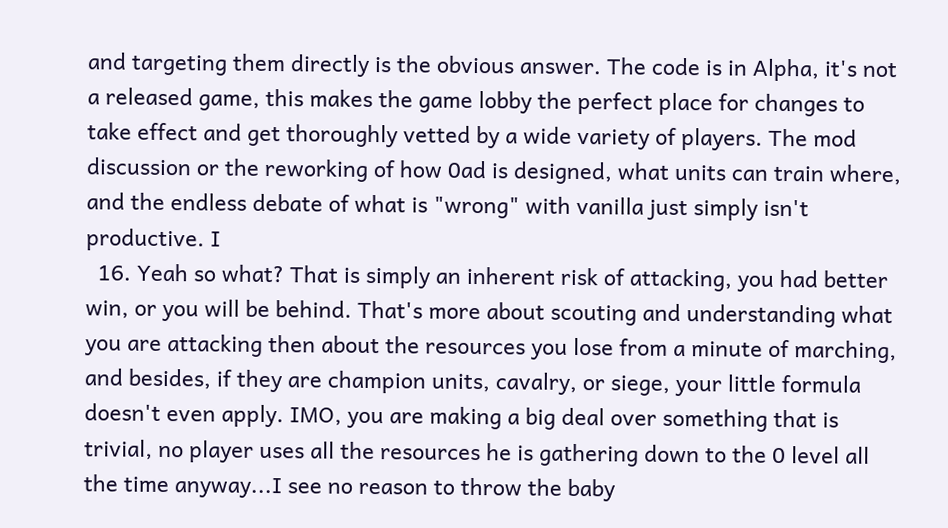and targeting them directly is the obvious answer. The code is in Alpha, it's not a released game, this makes the game lobby the perfect place for changes to take effect and get thoroughly vetted by a wide variety of players. The mod discussion or the reworking of how 0ad is designed, what units can train where, and the endless debate of what is "wrong" with vanilla just simply isn't productive. I
  16. Yeah so what? That is simply an inherent risk of attacking, you had better win, or you will be behind. That's more about scouting and understanding what you are attacking then about the resources you lose from a minute of marching, and besides, if they are champion units, cavalry, or siege, your little formula doesn't even apply. IMO, you are making a big deal over something that is trivial, no player uses all the resources he is gathering down to the 0 level all the time anyway...I see no reason to throw the baby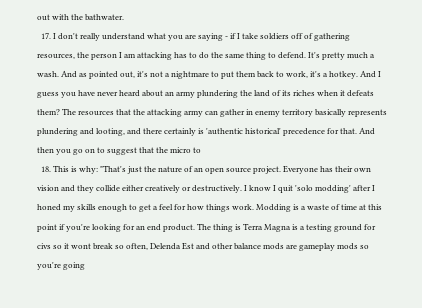out with the bathwater.
  17. I don't really understand what you are saying - if I take soldiers off of gathering resources, the person I am attacking has to do the same thing to defend. It's pretty much a wash. And as pointed out, it's not a nightmare to put them back to work, it's a hotkey. And I guess you have never heard about an army plundering the land of its riches when it defeats them? The resources that the attacking army can gather in enemy territory basically represents plundering and looting, and there certainly is 'authentic historical' precedence for that. And then you go on to suggest that the micro to
  18. This is why: "That's just the nature of an open source project. Everyone has their own vision and they collide either creatively or destructively. I know I quit 'solo modding' after I honed my skills enough to get a feel for how things work. Modding is a waste of time at this point if you're looking for an end product. The thing is Terra Magna is a testing ground for civs so it wont break so often, Delenda Est and other balance mods are gameplay mods so you're going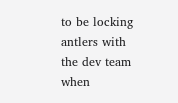to be locking antlers with the dev team when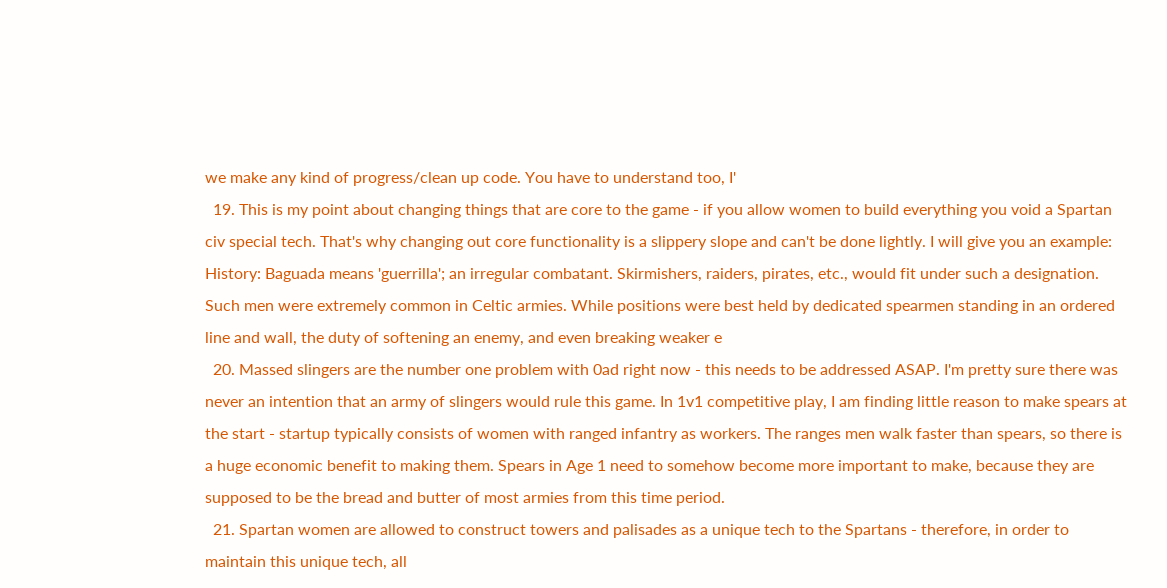we make any kind of progress/clean up code. You have to understand too, I'
  19. This is my point about changing things that are core to the game - if you allow women to build everything you void a Spartan civ special tech. That's why changing out core functionality is a slippery slope and can't be done lightly. I will give you an example: History: Baguada means 'guerrilla'; an irregular combatant. Skirmishers, raiders, pirates, etc., would fit under such a designation. Such men were extremely common in Celtic armies. While positions were best held by dedicated spearmen standing in an ordered line and wall, the duty of softening an enemy, and even breaking weaker e
  20. Massed slingers are the number one problem with 0ad right now - this needs to be addressed ASAP. I'm pretty sure there was never an intention that an army of slingers would rule this game. In 1v1 competitive play, I am finding little reason to make spears at the start - startup typically consists of women with ranged infantry as workers. The ranges men walk faster than spears, so there is a huge economic benefit to making them. Spears in Age 1 need to somehow become more important to make, because they are supposed to be the bread and butter of most armies from this time period.
  21. Spartan women are allowed to construct towers and palisades as a unique tech to the Spartans - therefore, in order to maintain this unique tech, all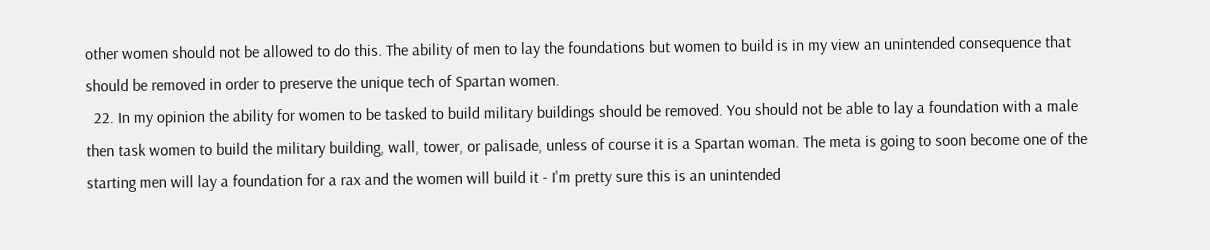other women should not be allowed to do this. The ability of men to lay the foundations but women to build is in my view an unintended consequence that should be removed in order to preserve the unique tech of Spartan women.
  22. In my opinion the ability for women to be tasked to build military buildings should be removed. You should not be able to lay a foundation with a male then task women to build the military building, wall, tower, or palisade, unless of course it is a Spartan woman. The meta is going to soon become one of the starting men will lay a foundation for a rax and the women will build it - I'm pretty sure this is an unintended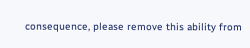consequence, please remove this ability from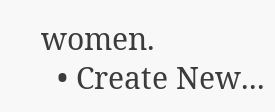women.
  • Create New...